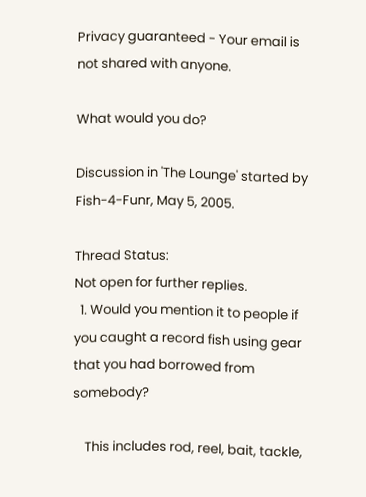Privacy guaranteed - Your email is not shared with anyone.

What would you do?

Discussion in 'The Lounge' started by Fish-4-Funr, May 5, 2005.

Thread Status:
Not open for further replies.
  1. Would you mention it to people if you caught a record fish using gear that you had borrowed from somebody?

    This includes rod, reel, bait, tackle,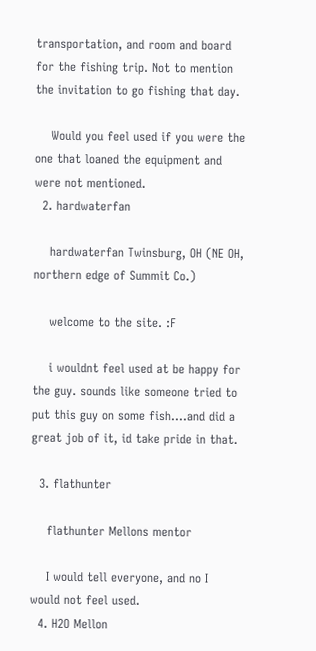transportation, and room and board for the fishing trip. Not to mention the invitation to go fishing that day.

    Would you feel used if you were the one that loaned the equipment and were not mentioned.
  2. hardwaterfan

    hardwaterfan Twinsburg, OH (NE OH, northern edge of Summit Co.)

    welcome to the site. :F

    i wouldnt feel used at be happy for the guy. sounds like someone tried to put this guy on some fish....and did a great job of it, id take pride in that.

  3. flathunter

    flathunter Mellons mentor

    I would tell everyone, and no I would not feel used.
  4. H2O Mellon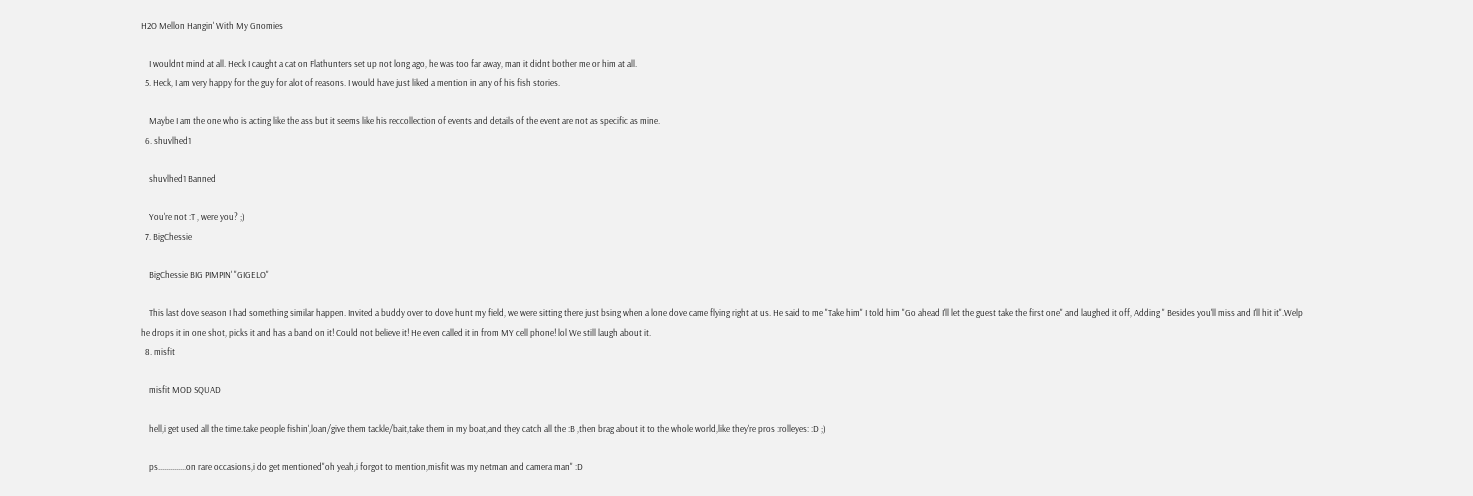H2O Mellon Hangin' With My Gnomies

    I wouldnt mind at all. Heck I caught a cat on Flathunters set up not long ago, he was too far away, man it didnt bother me or him at all.
  5. Heck, I am very happy for the guy for alot of reasons. I would have just liked a mention in any of his fish stories.

    Maybe I am the one who is acting like the ass but it seems like his reccollection of events and details of the event are not as specific as mine.
  6. shuvlhed1

    shuvlhed1 Banned

    You're not :T , were you? ;)
  7. BigChessie

    BigChessie BIG PIMPIN' "GIGELO"

    This last dove season I had something similar happen. Invited a buddy over to dove hunt my field, we were sitting there just bsing when a lone dove came flying right at us. He said to me "Take him" I told him "Go ahead I'll let the guest take the first one" and laughed it off, Adding " Besides you'll miss and I'll hit it".Welp he drops it in one shot, picks it and has a band on it! Could not believe it! He even called it in from MY cell phone! lol We still laugh about it.
  8. misfit

    misfit MOD SQUAD

    hell,i get used all the time.take people fishin',loan/give them tackle/bait,take them in my boat,and they catch all the :B ,then brag about it to the whole world,like they're pros :rolleyes: :D ;)

    ps..............on rare occasions,i do get mentioned"oh yeah,i forgot to mention,misfit was my netman and camera man" :D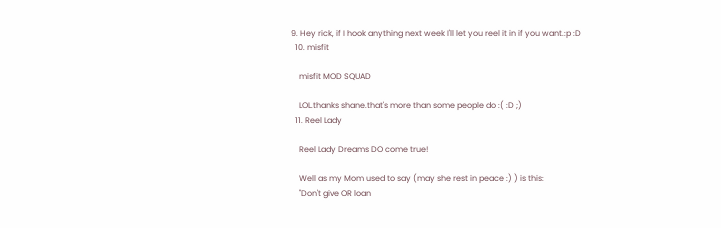9. Hey rick, if I hook anything next week I'll let you reel it in if you want.:p :D
  10. misfit

    misfit MOD SQUAD

    LOL.thanks shane.that's more than some people do :( :D ;)
  11. Reel Lady

    Reel Lady Dreams DO come true!

    Well as my Mom used to say (may she rest in peace :) ) is this:
    "Don't give OR loan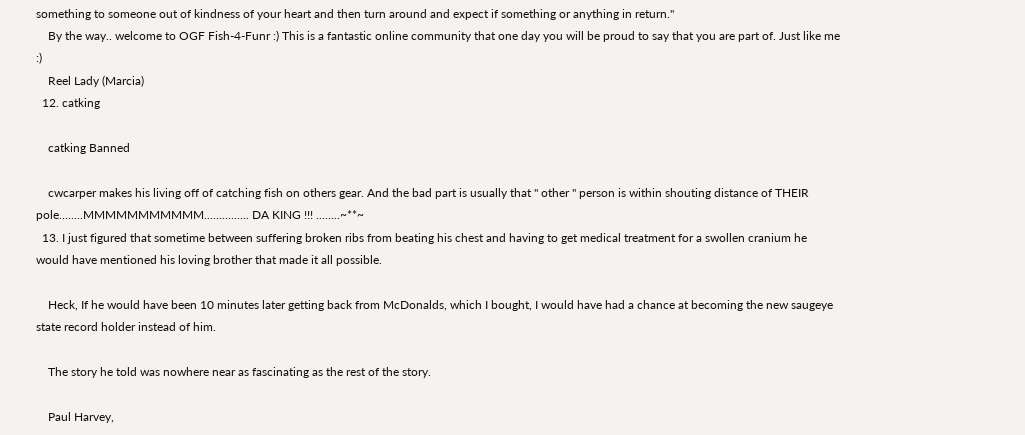something to someone out of kindness of your heart and then turn around and expect if something or anything in return."
    By the way.. welcome to OGF Fish-4-Funr :) This is a fantastic online community that one day you will be proud to say that you are part of. Just like me :)
    Reel Lady (Marcia)
  12. catking

    catking Banned

    cwcarper makes his living off of catching fish on others gear. And the bad part is usually that " other " person is within shouting distance of THEIR pole........MMMMMMMMMMM............... DA KING !!! ........~**~
  13. I just figured that sometime between suffering broken ribs from beating his chest and having to get medical treatment for a swollen cranium he would have mentioned his loving brother that made it all possible.

    Heck, If he would have been 10 minutes later getting back from McDonalds, which I bought, I would have had a chance at becoming the new saugeye state record holder instead of him.

    The story he told was nowhere near as fascinating as the rest of the story.

    Paul Harvey,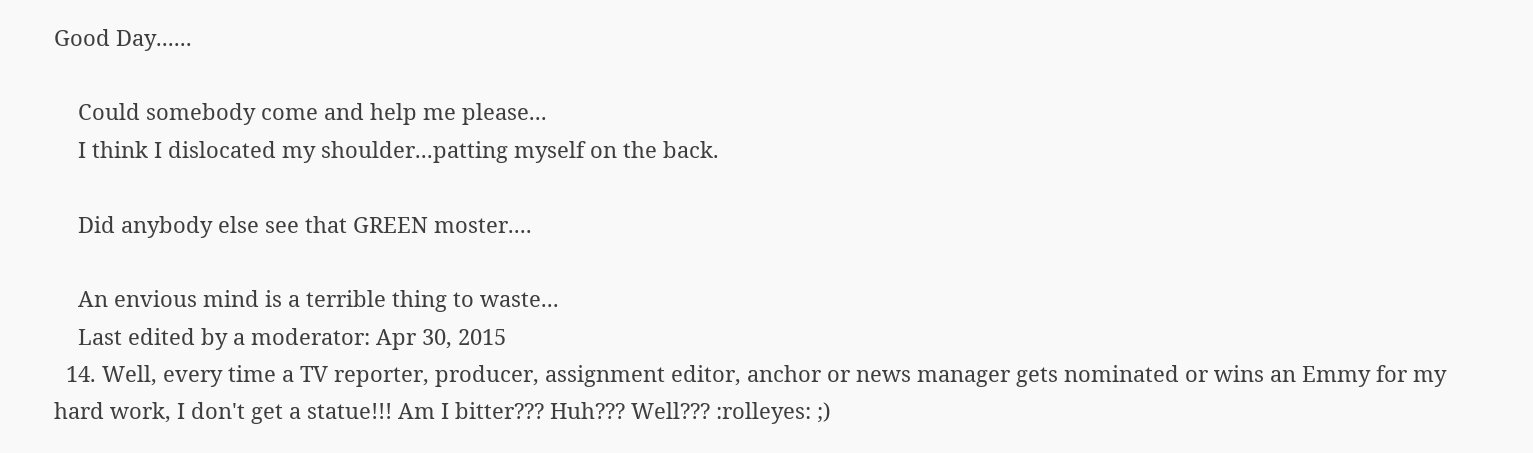Good Day......

    Could somebody come and help me please...
    I think I dislocated my shoulder...patting myself on the back.

    Did anybody else see that GREEN moster....

    An envious mind is a terrible thing to waste...
    Last edited by a moderator: Apr 30, 2015
  14. Well, every time a TV reporter, producer, assignment editor, anchor or news manager gets nominated or wins an Emmy for my hard work, I don't get a statue!!! Am I bitter??? Huh??? Well??? :rolleyes: ;)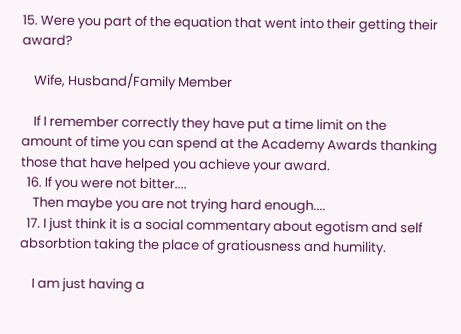15. Were you part of the equation that went into their getting their award?

    Wife, Husband/Family Member

    If I remember correctly they have put a time limit on the amount of time you can spend at the Academy Awards thanking those that have helped you achieve your award.
  16. If you were not bitter....
    Then maybe you are not trying hard enough....
  17. I just think it is a social commentary about egotism and self absorbtion taking the place of gratiousness and humility.

    I am just having a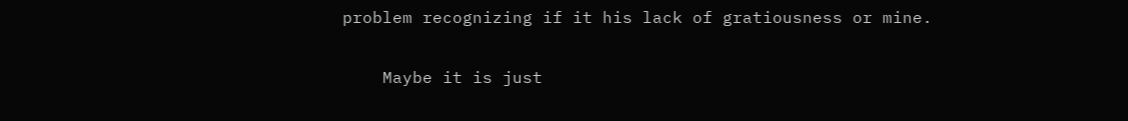problem recognizing if it his lack of gratiousness or mine.

    Maybe it is just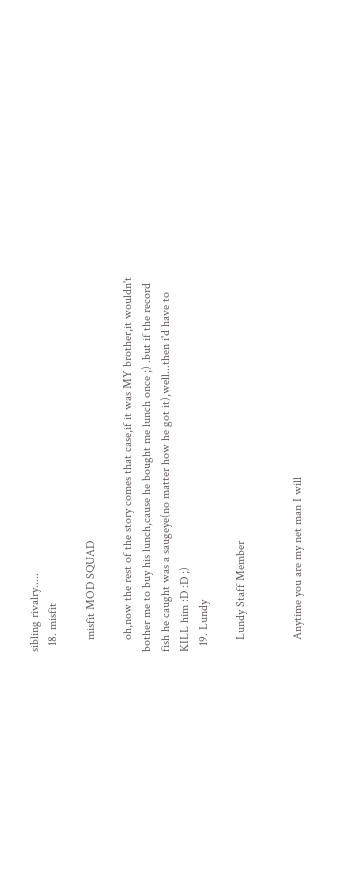sibling rivalry.....
  18. misfit

    misfit MOD SQUAD

    oh,now the rest of the story comes that case,if it was MY brother,it wouldn't bother me to buy his lunch,cause he bought me lunch once ;) .but if the record fish he caught was a saugeye(no matter how he got it),well...then i'd have to KILL him :D :D ;)
  19. Lundy

    Lundy Staff Member


    Anytime you are my net man I will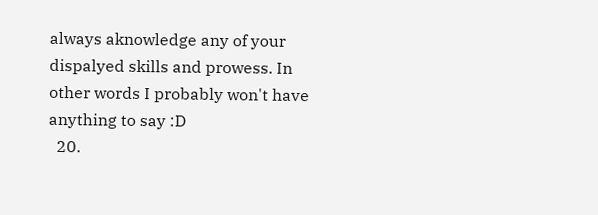always aknowledge any of your dispalyed skills and prowess. In other words I probably won't have anything to say :D
  20.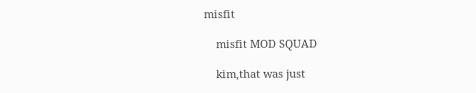misfit

    misfit MOD SQUAD

    kim,that was just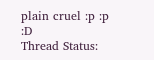plain cruel :p :p :D
Thread Status: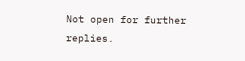Not open for further replies.